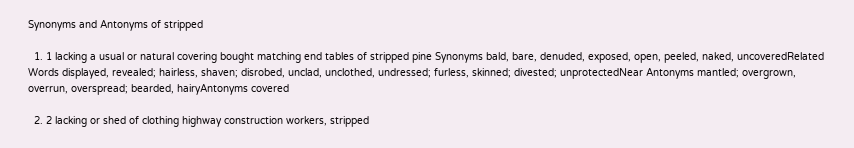Synonyms and Antonyms of stripped

  1. 1 lacking a usual or natural covering bought matching end tables of stripped pine Synonyms bald, bare, denuded, exposed, open, peeled, naked, uncoveredRelated Words displayed, revealed; hairless, shaven; disrobed, unclad, unclothed, undressed; furless, skinned; divested; unprotectedNear Antonyms mantled; overgrown, overrun, overspread; bearded, hairyAntonyms covered

  2. 2 lacking or shed of clothing highway construction workers, stripped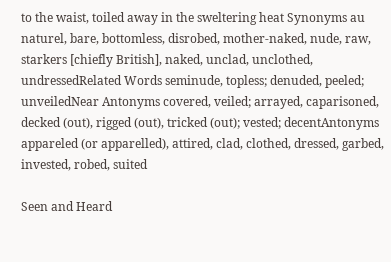to the waist, toiled away in the sweltering heat Synonyms au naturel, bare, bottomless, disrobed, mother-naked, nude, raw, starkers [chiefly British], naked, unclad, unclothed, undressedRelated Words seminude, topless; denuded, peeled; unveiledNear Antonyms covered, veiled; arrayed, caparisoned, decked (out), rigged (out), tricked (out); vested; decentAntonyms appareled (or apparelled), attired, clad, clothed, dressed, garbed, invested, robed, suited

Seen and Heard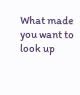What made you want to look up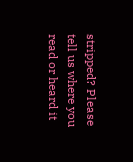stripped? Please tell us where you read or heard it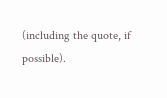(including the quote, if possible).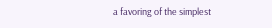a favoring of the simplest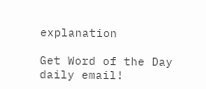explanation

Get Word of the Day daily email!